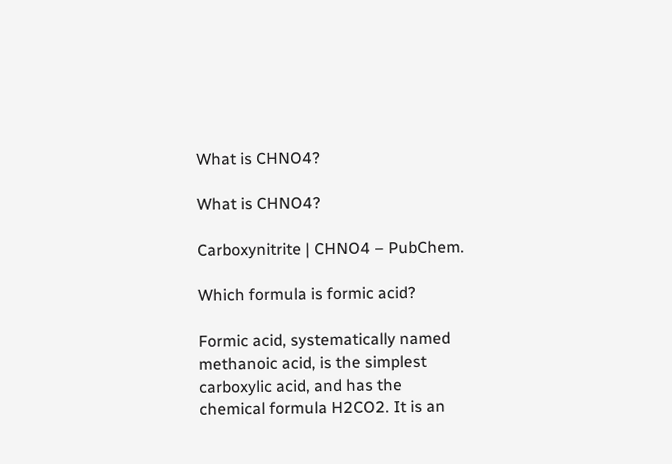What is CHNO4?

What is CHNO4?

Carboxynitrite | CHNO4 – PubChem.

Which formula is formic acid?

Formic acid, systematically named methanoic acid, is the simplest carboxylic acid, and has the chemical formula H2CO2. It is an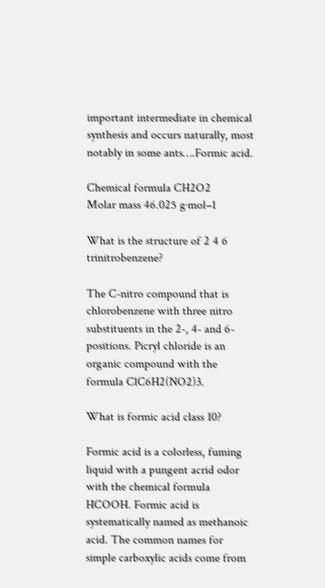important intermediate in chemical synthesis and occurs naturally, most notably in some ants….Formic acid.

Chemical formula CH2O2
Molar mass 46.025 g·mol−1

What is the structure of 2 4 6 trinitrobenzene?

The C-nitro compound that is chlorobenzene with three nitro substituents in the 2-, 4- and 6-positions. Picryl chloride is an organic compound with the formula ClC6H2(NO2)3.

What is formic acid class 10?

Formic acid is a colorless, fuming liquid with a pungent acrid odor with the chemical formula HCOOH. Formic acid is systematically named as methanoic acid. The common names for simple carboxylic acids come from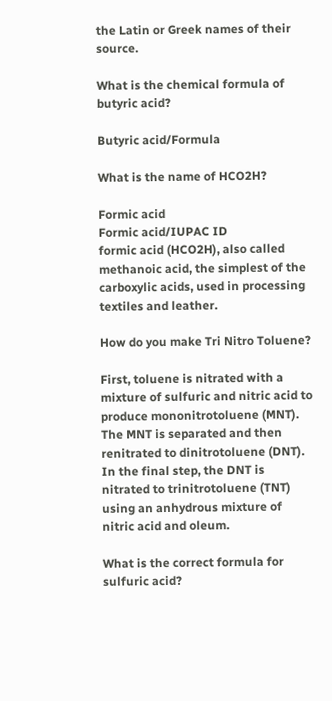the Latin or Greek names of their source.

What is the chemical formula of butyric acid?

Butyric acid/Formula

What is the name of HCO2H?

Formic acid
Formic acid/IUPAC ID
formic acid (HCO2H), also called methanoic acid, the simplest of the carboxylic acids, used in processing textiles and leather.

How do you make Tri Nitro Toluene?

First, toluene is nitrated with a mixture of sulfuric and nitric acid to produce mononitrotoluene (MNT). The MNT is separated and then renitrated to dinitrotoluene (DNT). In the final step, the DNT is nitrated to trinitrotoluene (TNT) using an anhydrous mixture of nitric acid and oleum.

What is the correct formula for sulfuric acid?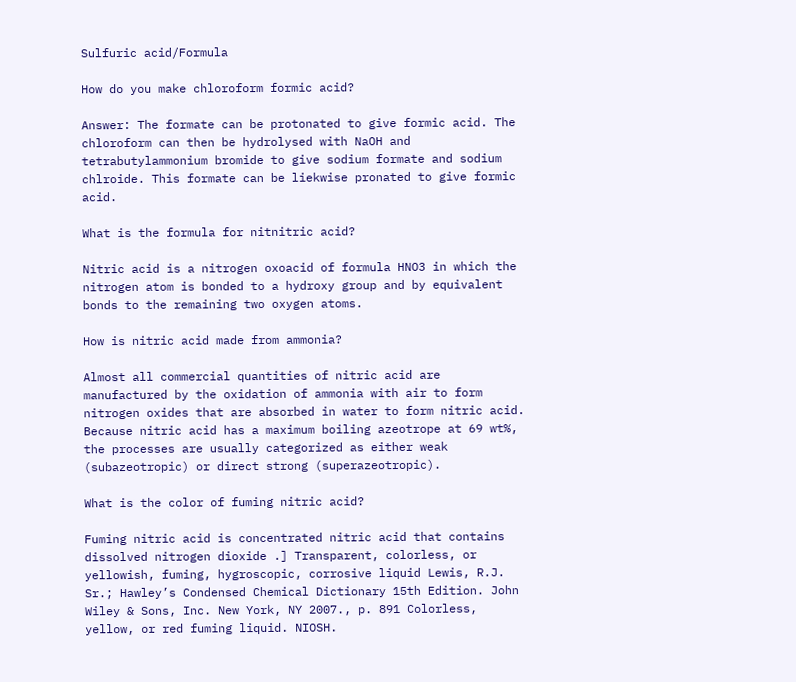Sulfuric acid/Formula

How do you make chloroform formic acid?

Answer: The formate can be protonated to give formic acid. The chloroform can then be hydrolysed with NaOH and tetrabutylammonium bromide to give sodium formate and sodium chlroide. This formate can be liekwise pronated to give formic acid.

What is the formula for nitnitric acid?

Nitric acid is a nitrogen oxoacid of formula HNO3 in which the nitrogen atom is bonded to a hydroxy group and by equivalent bonds to the remaining two oxygen atoms.

How is nitric acid made from ammonia?

Almost all commercial quantities of nitric acid are manufactured by the oxidation of ammonia with air to form nitrogen oxides that are absorbed in water to form nitric acid. Because nitric acid has a maximum boiling azeotrope at 69 wt%, the processes are usually categorized as either weak (subazeotropic) or direct strong (superazeotropic).

What is the color of fuming nitric acid?

Fuming nitric acid is concentrated nitric acid that contains dissolved nitrogen dioxide .] Transparent, colorless, or yellowish, fuming, hygroscopic, corrosive liquid Lewis, R.J. Sr.; Hawley’s Condensed Chemical Dictionary 15th Edition. John Wiley & Sons, Inc. New York, NY 2007., p. 891 Colorless, yellow, or red fuming liquid. NIOSH.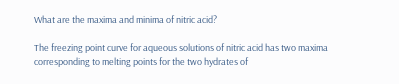What are the maxima and minima of nitric acid?

The freezing point curve for aqueous solutions of nitric acid has two maxima corresponding to melting points for the two hydrates of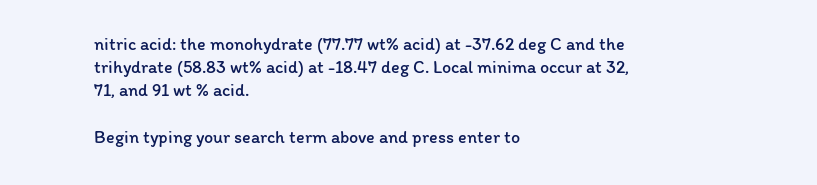nitric acid: the monohydrate (77.77 wt% acid) at -37.62 deg C and the trihydrate (58.83 wt% acid) at -18.47 deg C. Local minima occur at 32, 71, and 91 wt % acid.

Begin typing your search term above and press enter to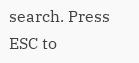search. Press ESC to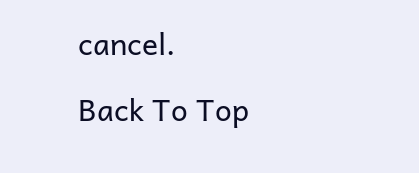cancel.

Back To Top